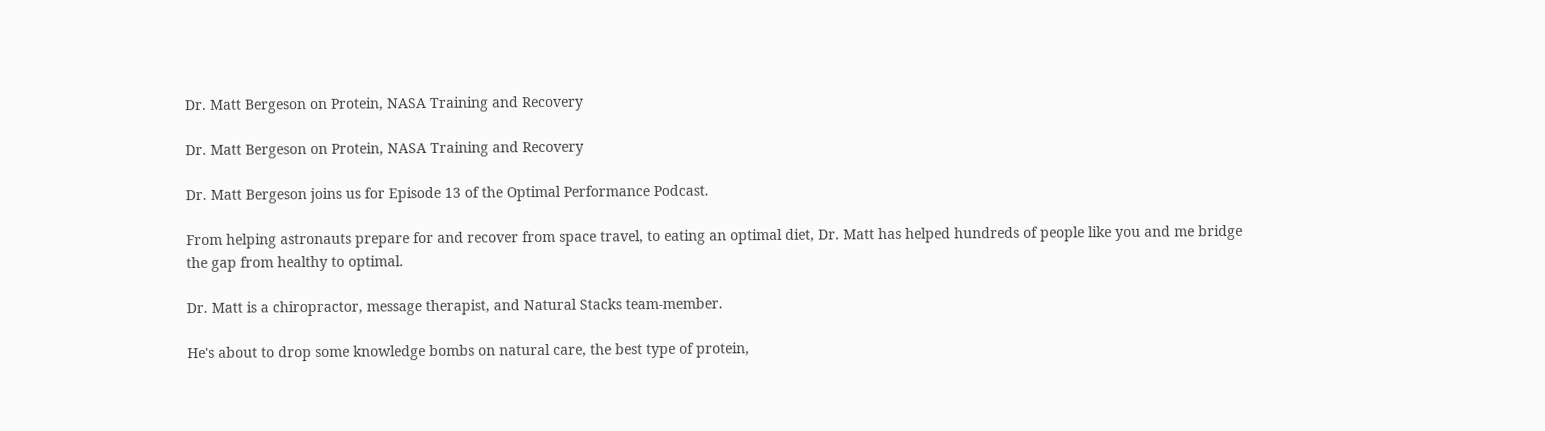Dr. Matt Bergeson on Protein, NASA Training and Recovery

Dr. Matt Bergeson on Protein, NASA Training and Recovery

Dr. Matt Bergeson joins us for Episode 13 of the Optimal Performance Podcast.

From helping astronauts prepare for and recover from space travel, to eating an optimal diet, Dr. Matt has helped hundreds of people like you and me bridge the gap from healthy to optimal.

Dr. Matt is a chiropractor, message therapist, and Natural Stacks team-member.

He's about to drop some knowledge bombs on natural care, the best type of protein,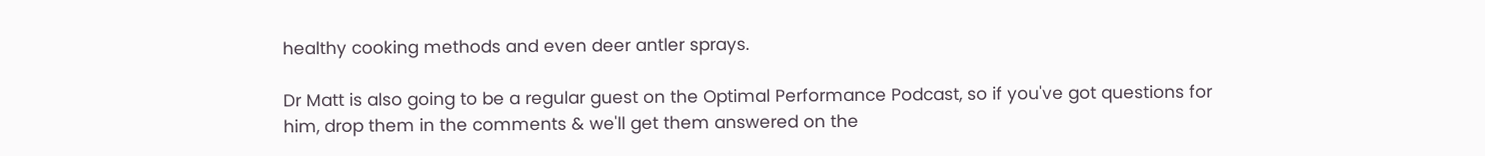healthy cooking methods and even deer antler sprays.

Dr Matt is also going to be a regular guest on the Optimal Performance Podcast, so if you've got questions for him, drop them in the comments & we'll get them answered on the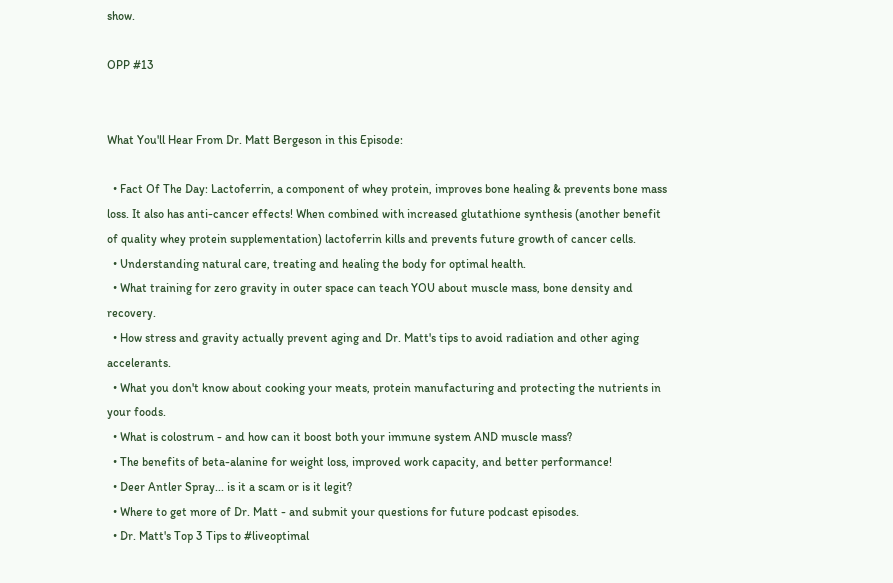show.

OPP #13


What You'll Hear From Dr. Matt Bergeson in this Episode:

  • Fact Of The Day: Lactoferrin, a component of whey protein, improves bone healing & prevents bone mass loss. It also has anti-cancer effects! When combined with increased glutathione synthesis (another benefit of quality whey protein supplementation) lactoferrin kills and prevents future growth of cancer cells.
  • Understanding natural care, treating and healing the body for optimal health.
  • What training for zero gravity in outer space can teach YOU about muscle mass, bone density and recovery.
  • How stress and gravity actually prevent aging and Dr. Matt's tips to avoid radiation and other aging accelerants.
  • What you don't know about cooking your meats, protein manufacturing and protecting the nutrients in your foods.
  • What is colostrum - and how can it boost both your immune system AND muscle mass?
  • The benefits of beta-alanine for weight loss, improved work capacity, and better performance!
  • Deer Antler Spray... is it a scam or is it legit?
  • Where to get more of Dr. Matt - and submit your questions for future podcast episodes.
  • Dr. Matt's Top 3 Tips to #liveoptimal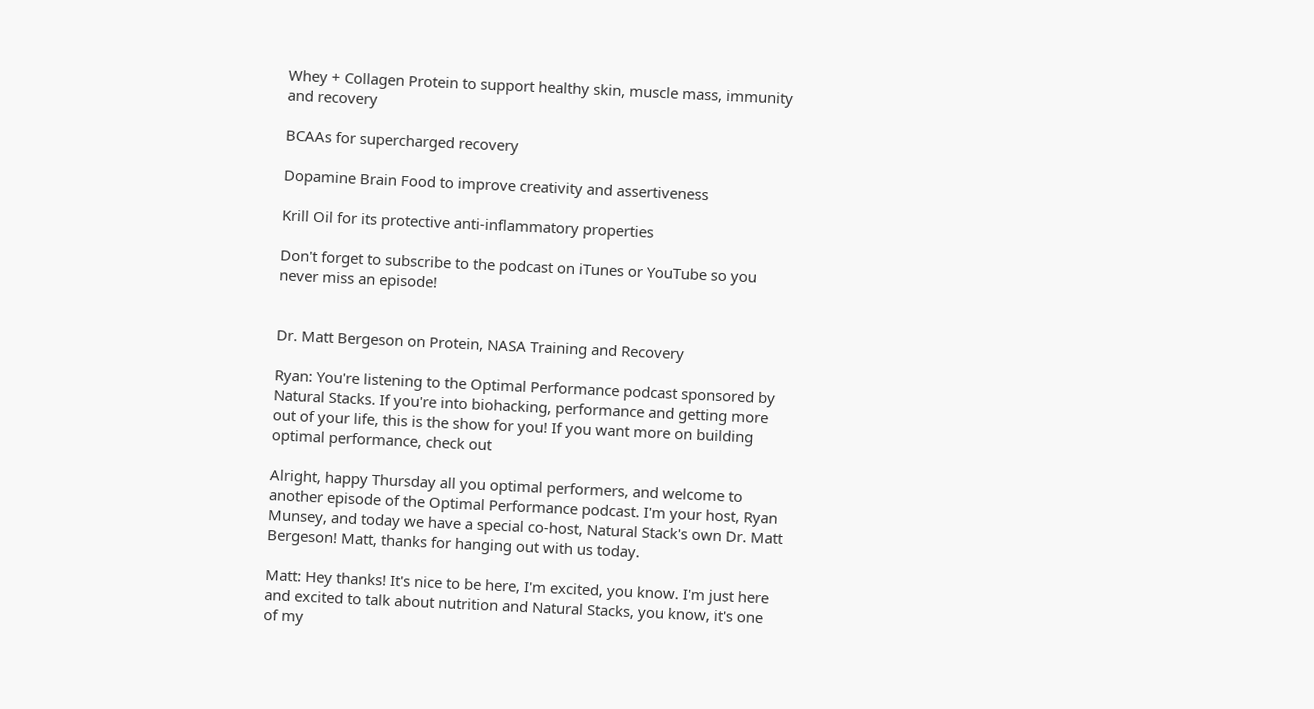Whey + Collagen Protein to support healthy skin, muscle mass, immunity and recovery

BCAAs for supercharged recovery

Dopamine Brain Food to improve creativity and assertiveness

Krill Oil for its protective anti-inflammatory properties

Don't forget to subscribe to the podcast on iTunes or YouTube so you never miss an episode!


Dr. Matt Bergeson on Protein, NASA Training and Recovery

Ryan: You're listening to the Optimal Performance podcast sponsored by Natural Stacks. If you're into biohacking, performance and getting more out of your life, this is the show for you! If you want more on building optimal performance, check out

Alright, happy Thursday all you optimal performers, and welcome to another episode of the Optimal Performance podcast. I'm your host, Ryan Munsey, and today we have a special co-host, Natural Stack's own Dr. Matt Bergeson! Matt, thanks for hanging out with us today.

Matt: Hey thanks! It's nice to be here, I'm excited, you know. I'm just here and excited to talk about nutrition and Natural Stacks, you know, it's one of my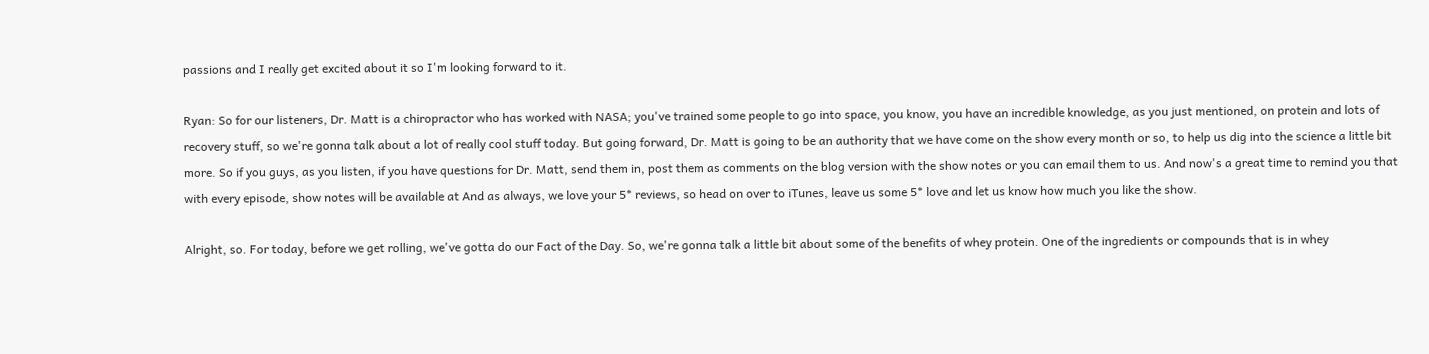passions and I really get excited about it so I'm looking forward to it.

Ryan: So for our listeners, Dr. Matt is a chiropractor who has worked with NASA; you've trained some people to go into space, you know, you have an incredible knowledge, as you just mentioned, on protein and lots of recovery stuff, so we're gonna talk about a lot of really cool stuff today. But going forward, Dr. Matt is going to be an authority that we have come on the show every month or so, to help us dig into the science a little bit more. So if you guys, as you listen, if you have questions for Dr. Matt, send them in, post them as comments on the blog version with the show notes or you can email them to us. And now's a great time to remind you that with every episode, show notes will be available at And as always, we love your 5* reviews, so head on over to iTunes, leave us some 5* love and let us know how much you like the show.

Alright, so. For today, before we get rolling, we've gotta do our Fact of the Day. So, we're gonna talk a little bit about some of the benefits of whey protein. One of the ingredients or compounds that is in whey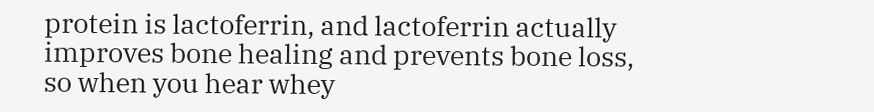protein is lactoferrin, and lactoferrin actually improves bone healing and prevents bone loss, so when you hear whey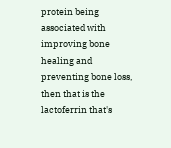protein being associated with improving bone healing and preventing bone loss, then that is the lactoferrin that's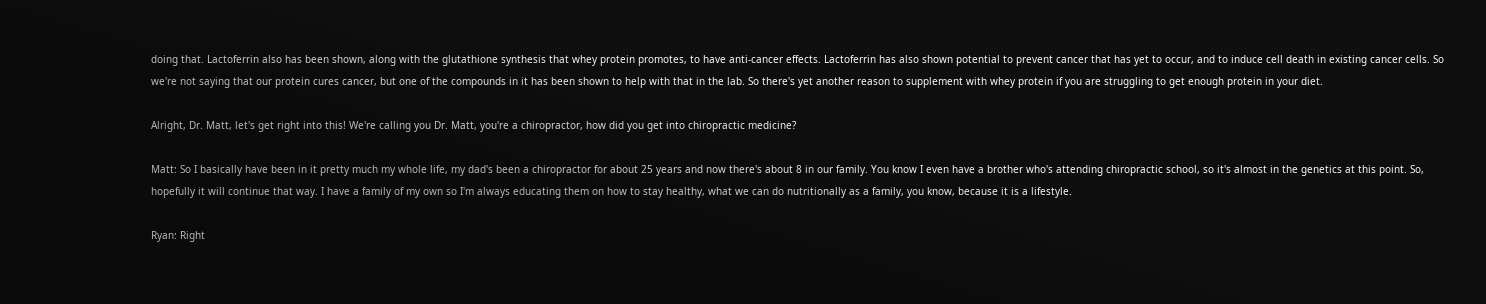doing that. Lactoferrin also has been shown, along with the glutathione synthesis that whey protein promotes, to have anti-cancer effects. Lactoferrin has also shown potential to prevent cancer that has yet to occur, and to induce cell death in existing cancer cells. So we're not saying that our protein cures cancer, but one of the compounds in it has been shown to help with that in the lab. So there's yet another reason to supplement with whey protein if you are struggling to get enough protein in your diet.

Alright, Dr. Matt, let's get right into this! We're calling you Dr. Matt, you're a chiropractor, how did you get into chiropractic medicine?

Matt: So I basically have been in it pretty much my whole life, my dad's been a chiropractor for about 25 years and now there's about 8 in our family. You know I even have a brother who's attending chiropractic school, so it's almost in the genetics at this point. So, hopefully it will continue that way. I have a family of my own so I'm always educating them on how to stay healthy, what we can do nutritionally as a family, you know, because it is a lifestyle.

Ryan: Right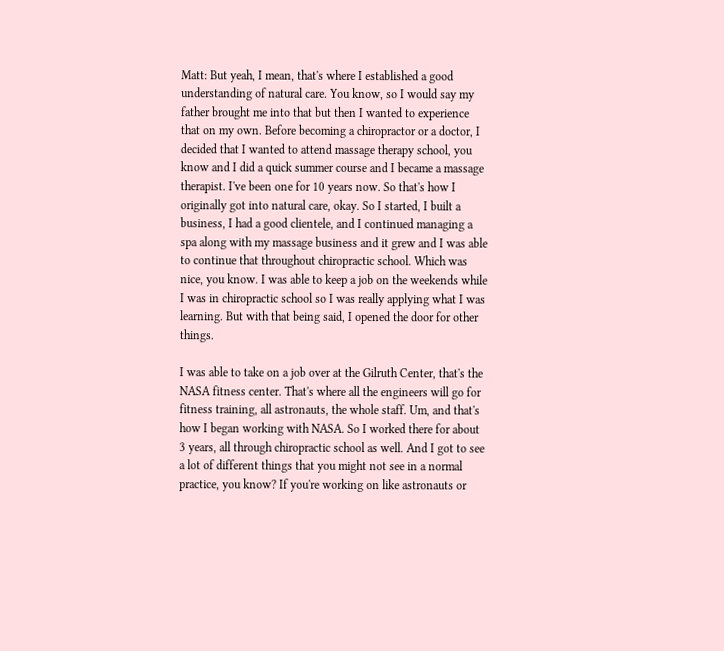Matt: But yeah, I mean, that's where I established a good understanding of natural care. You know, so I would say my father brought me into that but then I wanted to experience that on my own. Before becoming a chiropractor or a doctor, I decided that I wanted to attend massage therapy school, you know and I did a quick summer course and I became a massage therapist. I've been one for 10 years now. So that's how I originally got into natural care, okay. So I started, I built a business, I had a good clientele, and I continued managing a spa along with my massage business and it grew and I was able to continue that throughout chiropractic school. Which was nice, you know. I was able to keep a job on the weekends while I was in chiropractic school so I was really applying what I was learning. But with that being said, I opened the door for other things.

I was able to take on a job over at the Gilruth Center, that's the NASA fitness center. That's where all the engineers will go for fitness training, all astronauts, the whole staff. Um, and that's how I began working with NASA. So I worked there for about 3 years, all through chiropractic school as well. And I got to see a lot of different things that you might not see in a normal practice, you know? If you're working on like astronauts or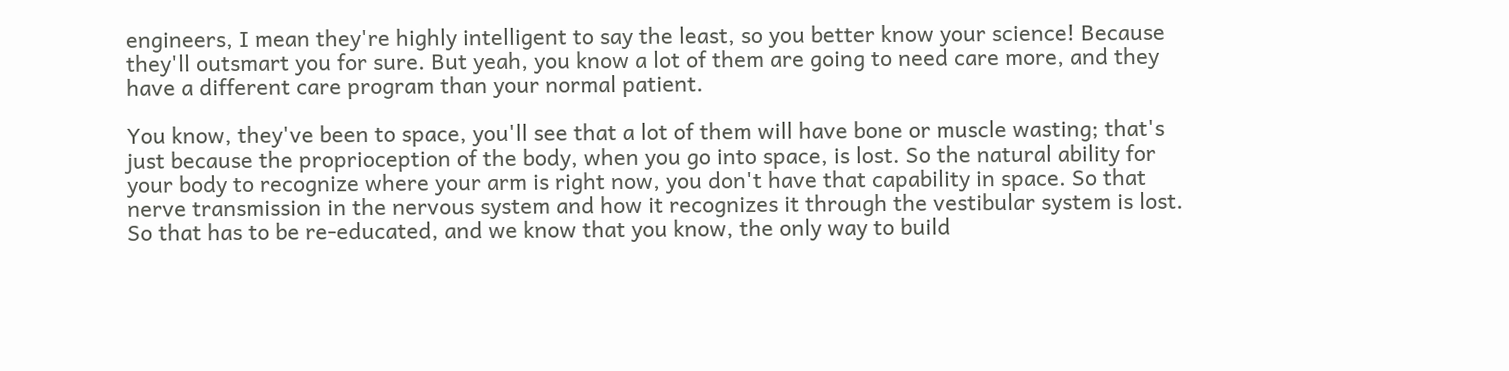engineers, I mean they're highly intelligent to say the least, so you better know your science! Because they'll outsmart you for sure. But yeah, you know a lot of them are going to need care more, and they have a different care program than your normal patient.

You know, they've been to space, you'll see that a lot of them will have bone or muscle wasting; that's just because the proprioception of the body, when you go into space, is lost. So the natural ability for your body to recognize where your arm is right now, you don't have that capability in space. So that nerve transmission in the nervous system and how it recognizes it through the vestibular system is lost. So that has to be re-educated, and we know that you know, the only way to build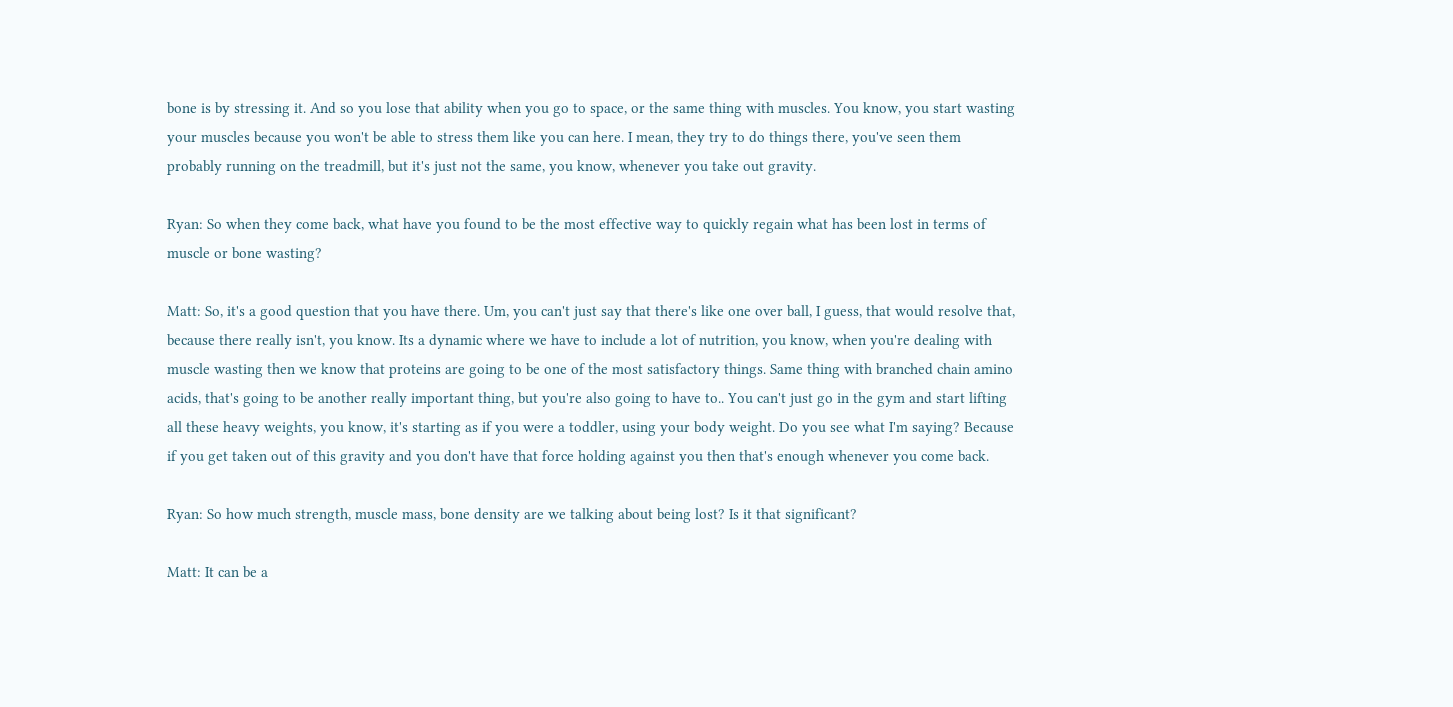bone is by stressing it. And so you lose that ability when you go to space, or the same thing with muscles. You know, you start wasting your muscles because you won't be able to stress them like you can here. I mean, they try to do things there, you've seen them probably running on the treadmill, but it's just not the same, you know, whenever you take out gravity.

Ryan: So when they come back, what have you found to be the most effective way to quickly regain what has been lost in terms of muscle or bone wasting?

Matt: So, it's a good question that you have there. Um, you can't just say that there's like one over ball, I guess, that would resolve that, because there really isn't, you know. Its a dynamic where we have to include a lot of nutrition, you know, when you're dealing with muscle wasting then we know that proteins are going to be one of the most satisfactory things. Same thing with branched chain amino acids, that's going to be another really important thing, but you're also going to have to.. You can't just go in the gym and start lifting all these heavy weights, you know, it's starting as if you were a toddler, using your body weight. Do you see what I'm saying? Because if you get taken out of this gravity and you don't have that force holding against you then that's enough whenever you come back.

Ryan: So how much strength, muscle mass, bone density are we talking about being lost? Is it that significant?

Matt: It can be a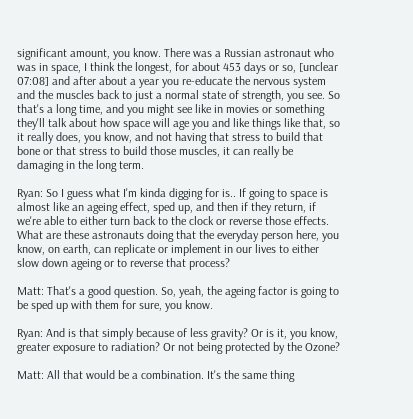significant amount, you know. There was a Russian astronaut who was in space, I think the longest, for about 453 days or so, [unclear 07:08] and after about a year you re-educate the nervous system and the muscles back to just a normal state of strength, you see. So that's a long time, and you might see like in movies or something they'll talk about how space will age you and like things like that, so it really does, you know, and not having that stress to build that bone or that stress to build those muscles, it can really be damaging in the long term.

Ryan: So I guess what I'm kinda digging for is.. If going to space is almost like an ageing effect, sped up, and then if they return, if we're able to either turn back to the clock or reverse those effects. What are these astronauts doing that the everyday person here, you know, on earth, can replicate or implement in our lives to either slow down ageing or to reverse that process?

Matt: That's a good question. So, yeah, the ageing factor is going to be sped up with them for sure, you know.

Ryan: And is that simply because of less gravity? Or is it, you know, greater exposure to radiation? Or not being protected by the Ozone?

Matt: All that would be a combination. It's the same thing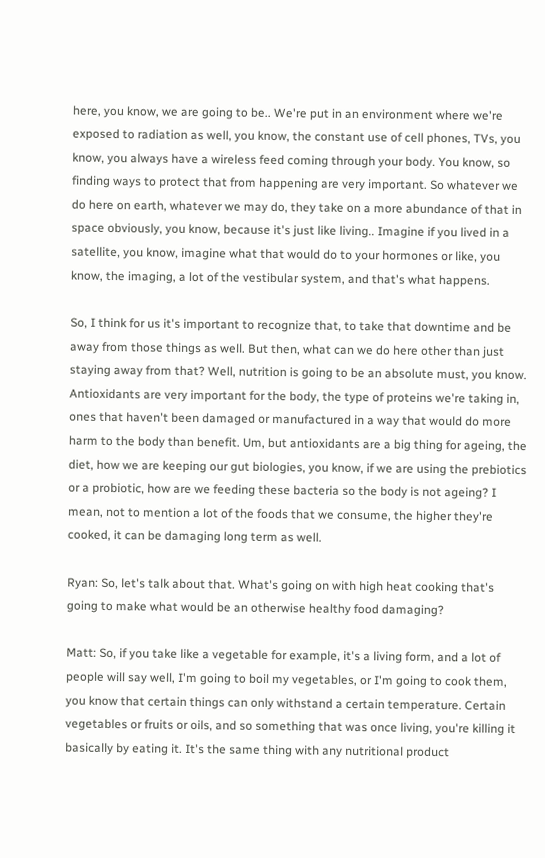here, you know, we are going to be.. We're put in an environment where we're exposed to radiation as well, you know, the constant use of cell phones, TVs, you know, you always have a wireless feed coming through your body. You know, so finding ways to protect that from happening are very important. So whatever we do here on earth, whatever we may do, they take on a more abundance of that in space obviously, you know, because it's just like living.. Imagine if you lived in a satellite, you know, imagine what that would do to your hormones or like, you know, the imaging, a lot of the vestibular system, and that's what happens.

So, I think for us it's important to recognize that, to take that downtime and be away from those things as well. But then, what can we do here other than just staying away from that? Well, nutrition is going to be an absolute must, you know. Antioxidants are very important for the body, the type of proteins we're taking in, ones that haven't been damaged or manufactured in a way that would do more harm to the body than benefit. Um, but antioxidants are a big thing for ageing, the diet, how we are keeping our gut biologies, you know, if we are using the prebiotics or a probiotic, how are we feeding these bacteria so the body is not ageing? I mean, not to mention a lot of the foods that we consume, the higher they're cooked, it can be damaging long term as well.

Ryan: So, let's talk about that. What's going on with high heat cooking that's going to make what would be an otherwise healthy food damaging?

Matt: So, if you take like a vegetable for example, it's a living form, and a lot of people will say well, I'm going to boil my vegetables, or I'm going to cook them, you know that certain things can only withstand a certain temperature. Certain vegetables or fruits or oils, and so something that was once living, you're killing it basically by eating it. It's the same thing with any nutritional product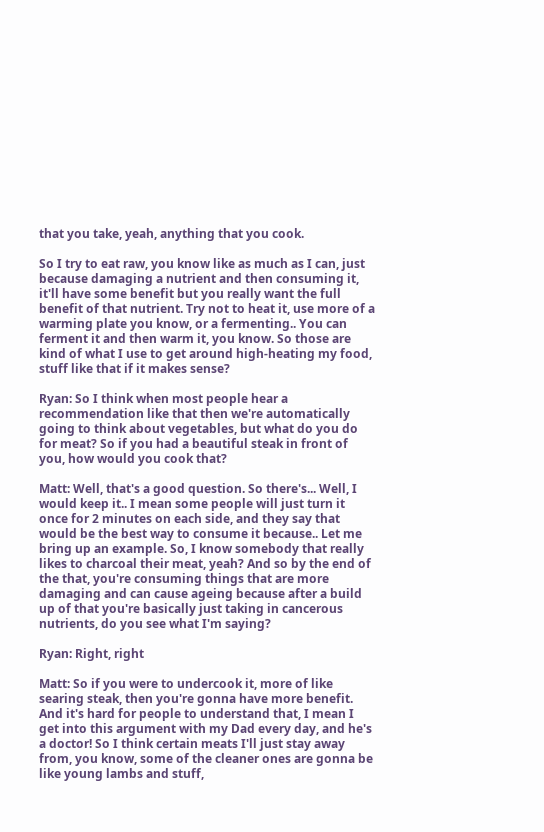that you take, yeah, anything that you cook.

So I try to eat raw, you know like as much as I can, just because damaging a nutrient and then consuming it, it'll have some benefit but you really want the full benefit of that nutrient. Try not to heat it, use more of a warming plate you know, or a fermenting.. You can ferment it and then warm it, you know. So those are kind of what I use to get around high-heating my food, stuff like that if it makes sense?

Ryan: So I think when most people hear a recommendation like that then we're automatically going to think about vegetables, but what do you do for meat? So if you had a beautiful steak in front of you, how would you cook that?

Matt: Well, that's a good question. So there's... Well, I would keep it.. I mean some people will just turn it once for 2 minutes on each side, and they say that would be the best way to consume it because.. Let me bring up an example. So, I know somebody that really likes to charcoal their meat, yeah? And so by the end of the that, you're consuming things that are more damaging and can cause ageing because after a build up of that you're basically just taking in cancerous nutrients, do you see what I'm saying?

Ryan: Right, right

Matt: So if you were to undercook it, more of like searing steak, then you're gonna have more benefit. And it's hard for people to understand that, I mean I get into this argument with my Dad every day, and he's a doctor! So I think certain meats I'll just stay away from, you know, some of the cleaner ones are gonna be like young lambs and stuff,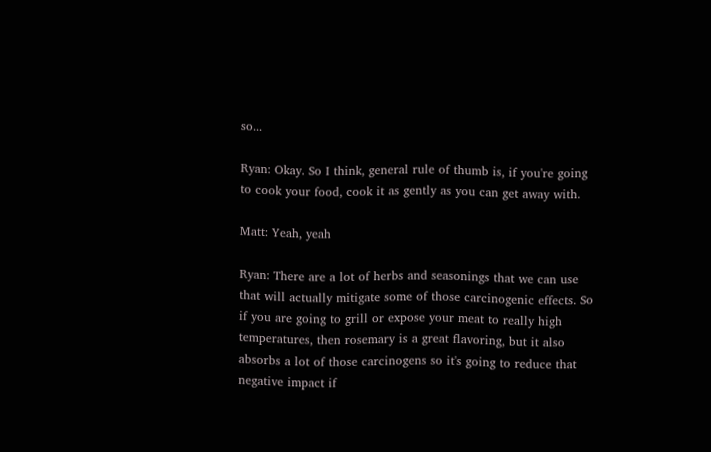so...

Ryan: Okay. So I think, general rule of thumb is, if you're going to cook your food, cook it as gently as you can get away with.

Matt: Yeah, yeah

Ryan: There are a lot of herbs and seasonings that we can use that will actually mitigate some of those carcinogenic effects. So if you are going to grill or expose your meat to really high temperatures, then rosemary is a great flavoring, but it also absorbs a lot of those carcinogens so it's going to reduce that negative impact if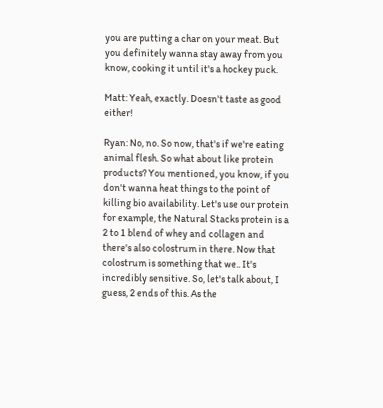you are putting a char on your meat. But you definitely wanna stay away from you know, cooking it until it's a hockey puck.

Matt: Yeah, exactly. Doesn't taste as good either!

Ryan: No, no. So now, that's if we're eating animal flesh. So what about like protein products? You mentioned, you know, if you don't wanna heat things to the point of killing bio availability. Let's use our protein for example, the Natural Stacks protein is a 2 to 1 blend of whey and collagen and there's also colostrum in there. Now that colostrum is something that we.. It's incredibly sensitive. So, let's talk about, I guess, 2 ends of this. As the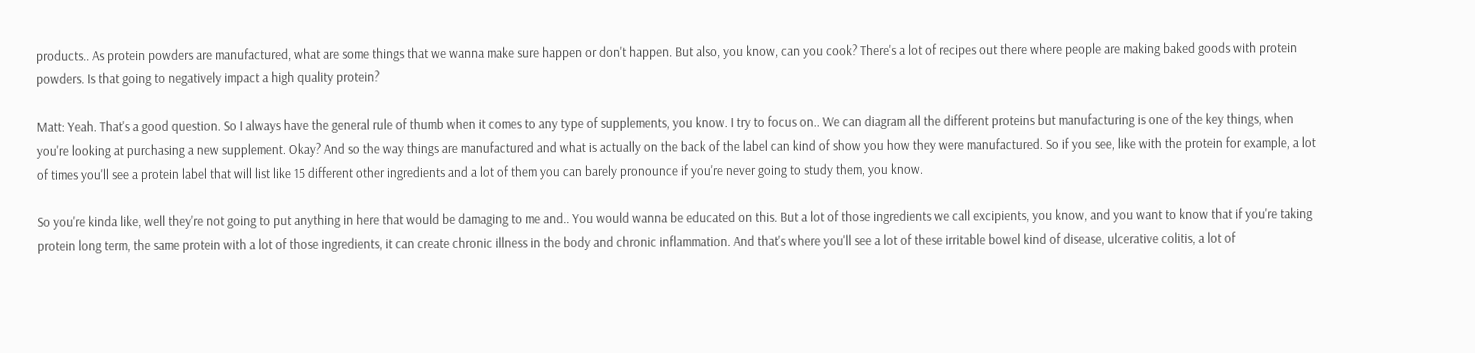products.. As protein powders are manufactured, what are some things that we wanna make sure happen or don't happen. But also, you know, can you cook? There's a lot of recipes out there where people are making baked goods with protein powders. Is that going to negatively impact a high quality protein?

Matt: Yeah. That's a good question. So I always have the general rule of thumb when it comes to any type of supplements, you know. I try to focus on.. We can diagram all the different proteins but manufacturing is one of the key things, when you're looking at purchasing a new supplement. Okay? And so the way things are manufactured and what is actually on the back of the label can kind of show you how they were manufactured. So if you see, like with the protein for example, a lot of times you'll see a protein label that will list like 15 different other ingredients and a lot of them you can barely pronounce if you're never going to study them, you know.

So you're kinda like, well they're not going to put anything in here that would be damaging to me and.. You would wanna be educated on this. But a lot of those ingredients we call excipients, you know, and you want to know that if you're taking protein long term, the same protein with a lot of those ingredients, it can create chronic illness in the body and chronic inflammation. And that's where you'll see a lot of these irritable bowel kind of disease, ulcerative colitis, a lot of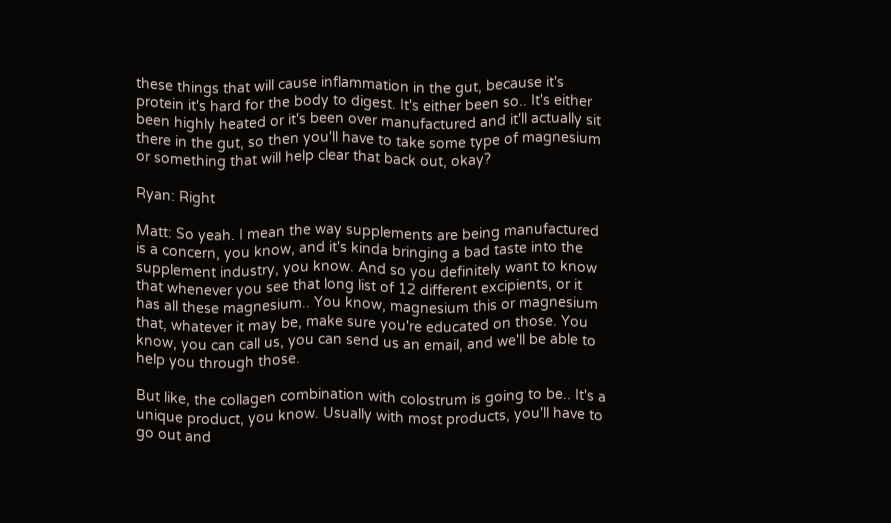these things that will cause inflammation in the gut, because it's protein it's hard for the body to digest. It's either been so.. It's either been highly heated or it's been over manufactured and it'll actually sit there in the gut, so then you'll have to take some type of magnesium or something that will help clear that back out, okay?

Ryan: Right

Matt: So yeah. I mean the way supplements are being manufactured is a concern, you know, and it's kinda bringing a bad taste into the supplement industry, you know. And so you definitely want to know that whenever you see that long list of 12 different excipients, or it has all these magnesium.. You know, magnesium this or magnesium that, whatever it may be, make sure you're educated on those. You know, you can call us, you can send us an email, and we'll be able to help you through those.

But like, the collagen combination with colostrum is going to be.. It's a unique product, you know. Usually with most products, you'll have to go out and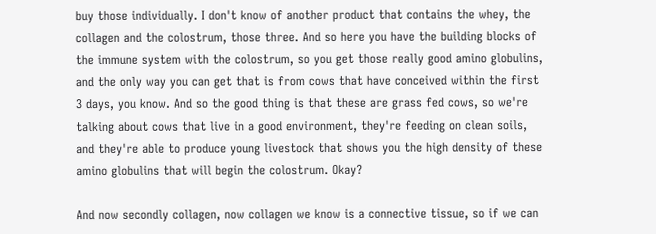buy those individually. I don't know of another product that contains the whey, the collagen and the colostrum, those three. And so here you have the building blocks of the immune system with the colostrum, so you get those really good amino globulins, and the only way you can get that is from cows that have conceived within the first 3 days, you know. And so the good thing is that these are grass fed cows, so we're talking about cows that live in a good environment, they're feeding on clean soils, and they're able to produce young livestock that shows you the high density of these amino globulins that will begin the colostrum. Okay?

And now secondly collagen, now collagen we know is a connective tissue, so if we can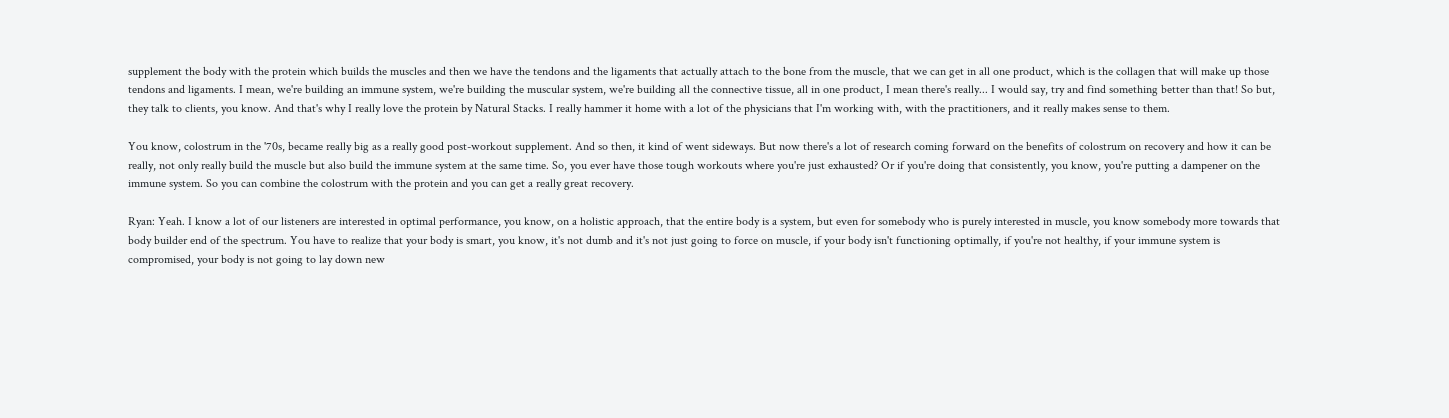supplement the body with the protein which builds the muscles and then we have the tendons and the ligaments that actually attach to the bone from the muscle, that we can get in all one product, which is the collagen that will make up those tendons and ligaments. I mean, we're building an immune system, we're building the muscular system, we're building all the connective tissue, all in one product, I mean there's really... I would say, try and find something better than that! So but, they talk to clients, you know. And that's why I really love the protein by Natural Stacks. I really hammer it home with a lot of the physicians that I'm working with, with the practitioners, and it really makes sense to them.

You know, colostrum in the '70s, became really big as a really good post-workout supplement. And so then, it kind of went sideways. But now there's a lot of research coming forward on the benefits of colostrum on recovery and how it can be really, not only really build the muscle but also build the immune system at the same time. So, you ever have those tough workouts where you're just exhausted? Or if you're doing that consistently, you know, you're putting a dampener on the immune system. So you can combine the colostrum with the protein and you can get a really great recovery.

Ryan: Yeah. I know a lot of our listeners are interested in optimal performance, you know, on a holistic approach, that the entire body is a system, but even for somebody who is purely interested in muscle, you know somebody more towards that body builder end of the spectrum. You have to realize that your body is smart, you know, it's not dumb and it's not just going to force on muscle, if your body isn't functioning optimally, if you're not healthy, if your immune system is compromised, your body is not going to lay down new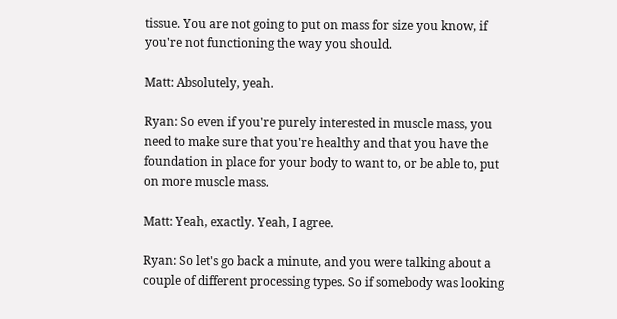tissue. You are not going to put on mass for size you know, if you're not functioning the way you should.

Matt: Absolutely, yeah.

Ryan: So even if you're purely interested in muscle mass, you need to make sure that you're healthy and that you have the foundation in place for your body to want to, or be able to, put on more muscle mass.

Matt: Yeah, exactly. Yeah, I agree.

Ryan: So let's go back a minute, and you were talking about a couple of different processing types. So if somebody was looking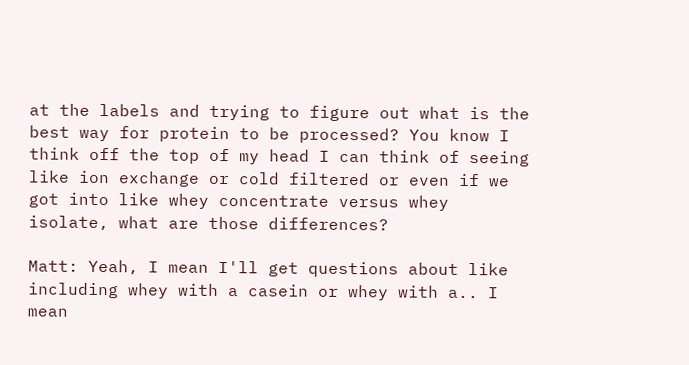at the labels and trying to figure out what is the best way for protein to be processed? You know I think off the top of my head I can think of seeing like ion exchange or cold filtered or even if we got into like whey concentrate versus whey isolate, what are those differences?

Matt: Yeah, I mean I'll get questions about like including whey with a casein or whey with a.. I mean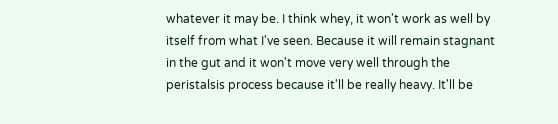whatever it may be. I think whey, it won't work as well by itself from what I've seen. Because it will remain stagnant in the gut and it won't move very well through the peristalsis process because it'll be really heavy. It'll be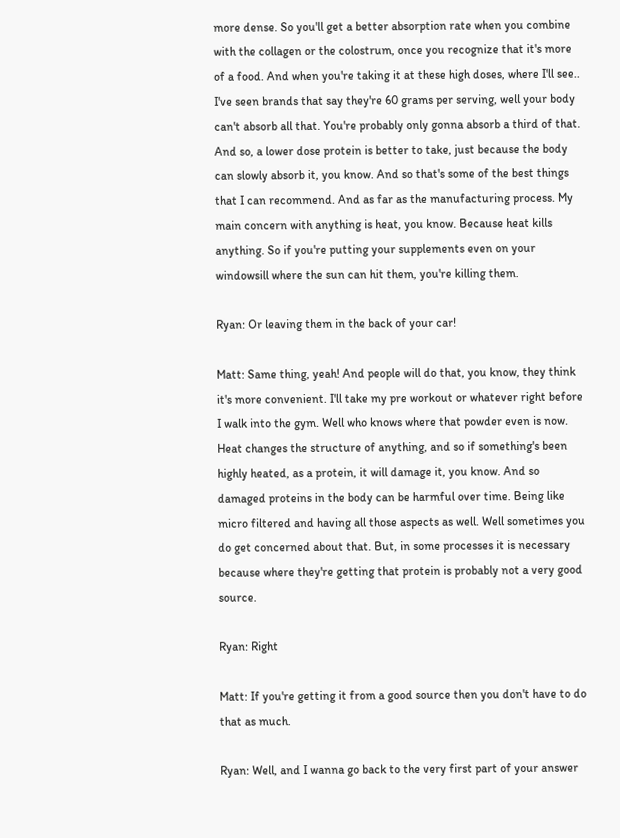more dense. So you'll get a better absorption rate when you combine with the collagen or the colostrum, once you recognize that it's more of a food. And when you're taking it at these high doses, where I'll see.. I've seen brands that say they're 60 grams per serving, well your body can't absorb all that. You're probably only gonna absorb a third of that. And so, a lower dose protein is better to take, just because the body can slowly absorb it, you know. And so that's some of the best things that I can recommend. And as far as the manufacturing process. My main concern with anything is heat, you know. Because heat kills anything. So if you're putting your supplements even on your windowsill where the sun can hit them, you're killing them.

Ryan: Or leaving them in the back of your car!

Matt: Same thing, yeah! And people will do that, you know, they think it's more convenient. I'll take my pre workout or whatever right before I walk into the gym. Well who knows where that powder even is now. Heat changes the structure of anything, and so if something's been highly heated, as a protein, it will damage it, you know. And so damaged proteins in the body can be harmful over time. Being like micro filtered and having all those aspects as well. Well sometimes you do get concerned about that. But, in some processes it is necessary because where they're getting that protein is probably not a very good source.

Ryan: Right

Matt: If you're getting it from a good source then you don't have to do that as much.

Ryan: Well, and I wanna go back to the very first part of your answer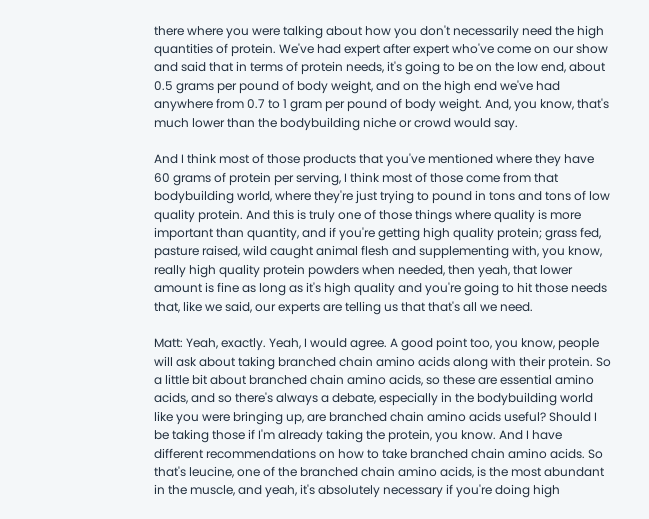there where you were talking about how you don't necessarily need the high quantities of protein. We've had expert after expert who've come on our show and said that in terms of protein needs, it's going to be on the low end, about 0.5 grams per pound of body weight, and on the high end we've had anywhere from 0.7 to 1 gram per pound of body weight. And, you know, that's much lower than the bodybuilding niche or crowd would say.

And I think most of those products that you've mentioned where they have 60 grams of protein per serving, I think most of those come from that bodybuilding world, where they're just trying to pound in tons and tons of low quality protein. And this is truly one of those things where quality is more important than quantity, and if you're getting high quality protein; grass fed, pasture raised, wild caught animal flesh and supplementing with, you know, really high quality protein powders when needed, then yeah, that lower amount is fine as long as it's high quality and you're going to hit those needs that, like we said, our experts are telling us that that's all we need.

Matt: Yeah, exactly. Yeah, I would agree. A good point too, you know, people will ask about taking branched chain amino acids along with their protein. So a little bit about branched chain amino acids, so these are essential amino acids, and so there's always a debate, especially in the bodybuilding world like you were bringing up, are branched chain amino acids useful? Should I be taking those if I'm already taking the protein, you know. And I have different recommendations on how to take branched chain amino acids. So that's leucine, one of the branched chain amino acids, is the most abundant in the muscle, and yeah, it's absolutely necessary if you're doing high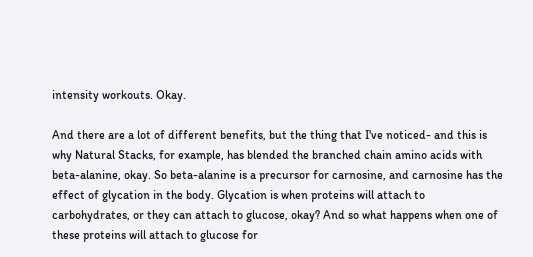intensity workouts. Okay.

And there are a lot of different benefits, but the thing that I've noticed- and this is why Natural Stacks, for example, has blended the branched chain amino acids with beta-alanine, okay. So beta-alanine is a precursor for carnosine, and carnosine has the effect of glycation in the body. Glycation is when proteins will attach to carbohydrates, or they can attach to glucose, okay? And so what happens when one of these proteins will attach to glucose for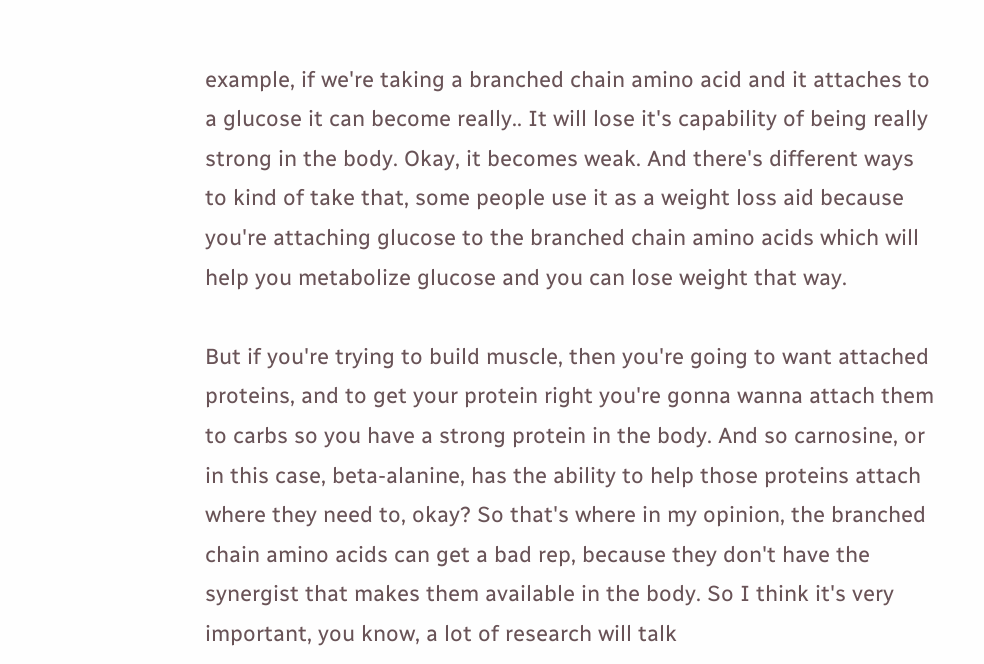example, if we're taking a branched chain amino acid and it attaches to a glucose it can become really.. It will lose it's capability of being really strong in the body. Okay, it becomes weak. And there's different ways to kind of take that, some people use it as a weight loss aid because you're attaching glucose to the branched chain amino acids which will help you metabolize glucose and you can lose weight that way.

But if you're trying to build muscle, then you're going to want attached proteins, and to get your protein right you're gonna wanna attach them to carbs so you have a strong protein in the body. And so carnosine, or in this case, beta-alanine, has the ability to help those proteins attach where they need to, okay? So that's where in my opinion, the branched chain amino acids can get a bad rep, because they don't have the synergist that makes them available in the body. So I think it's very important, you know, a lot of research will talk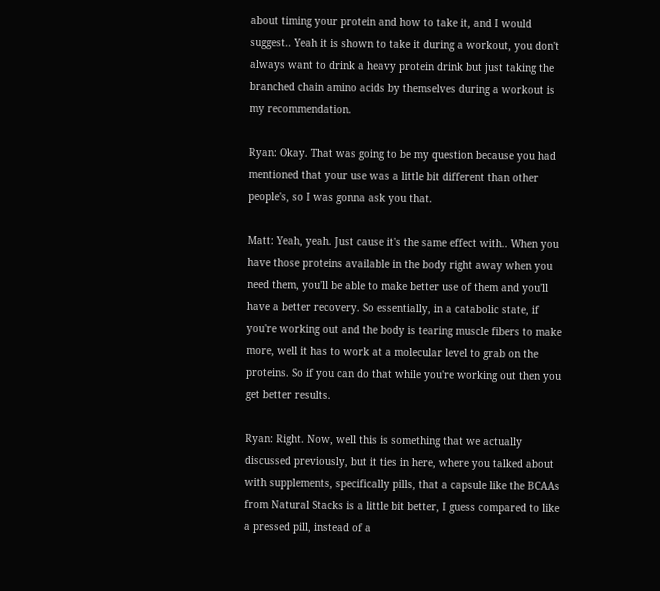about timing your protein and how to take it, and I would suggest.. Yeah it is shown to take it during a workout, you don't always want to drink a heavy protein drink but just taking the branched chain amino acids by themselves during a workout is my recommendation.

Ryan: Okay. That was going to be my question because you had mentioned that your use was a little bit different than other people's, so I was gonna ask you that.

Matt: Yeah, yeah. Just cause it's the same effect with.. When you have those proteins available in the body right away when you need them, you'll be able to make better use of them and you'll have a better recovery. So essentially, in a catabolic state, if you're working out and the body is tearing muscle fibers to make more, well it has to work at a molecular level to grab on the proteins. So if you can do that while you're working out then you get better results.

Ryan: Right. Now, well this is something that we actually discussed previously, but it ties in here, where you talked about with supplements, specifically pills, that a capsule like the BCAAs from Natural Stacks is a little bit better, I guess compared to like a pressed pill, instead of a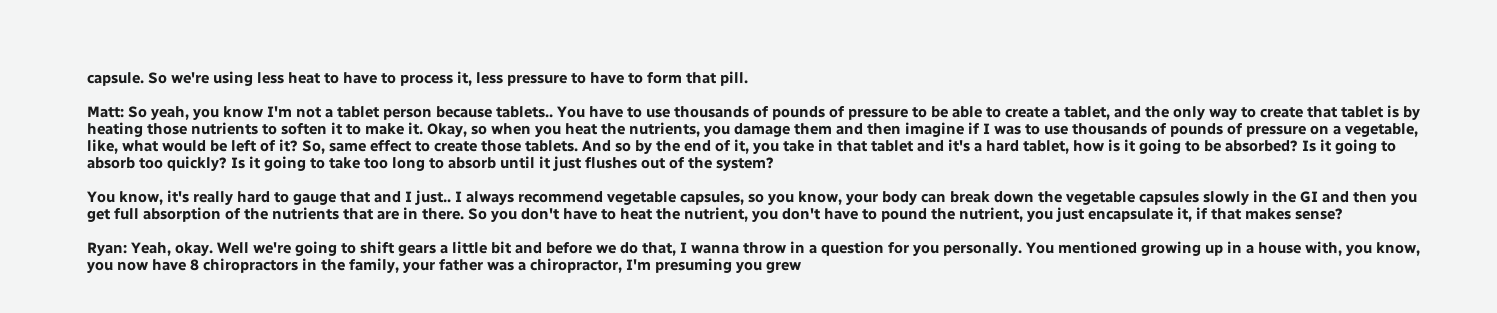capsule. So we're using less heat to have to process it, less pressure to have to form that pill.

Matt: So yeah, you know I'm not a tablet person because tablets.. You have to use thousands of pounds of pressure to be able to create a tablet, and the only way to create that tablet is by heating those nutrients to soften it to make it. Okay, so when you heat the nutrients, you damage them and then imagine if I was to use thousands of pounds of pressure on a vegetable, like, what would be left of it? So, same effect to create those tablets. And so by the end of it, you take in that tablet and it's a hard tablet, how is it going to be absorbed? Is it going to absorb too quickly? Is it going to take too long to absorb until it just flushes out of the system?

You know, it's really hard to gauge that and I just.. I always recommend vegetable capsules, so you know, your body can break down the vegetable capsules slowly in the GI and then you get full absorption of the nutrients that are in there. So you don't have to heat the nutrient, you don't have to pound the nutrient, you just encapsulate it, if that makes sense?

Ryan: Yeah, okay. Well we're going to shift gears a little bit and before we do that, I wanna throw in a question for you personally. You mentioned growing up in a house with, you know, you now have 8 chiropractors in the family, your father was a chiropractor, I'm presuming you grew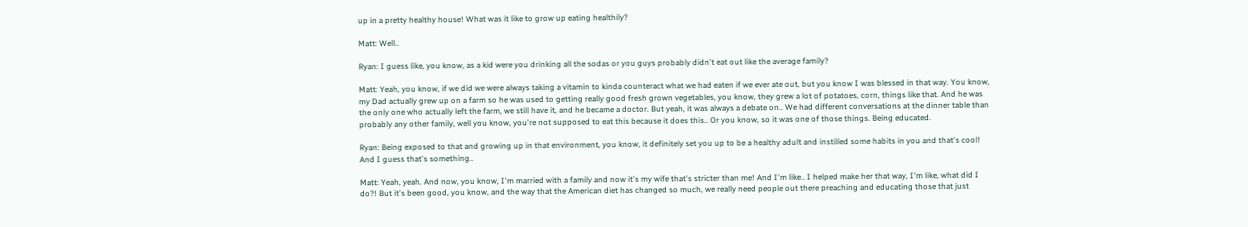up in a pretty healthy house! What was it like to grow up eating healthily?

Matt: Well..

Ryan: I guess like, you know, as a kid were you drinking all the sodas or you guys probably didn't eat out like the average family?

Matt: Yeah, you know, if we did we were always taking a vitamin to kinda counteract what we had eaten if we ever ate out, but you know I was blessed in that way. You know, my Dad actually grew up on a farm so he was used to getting really good fresh grown vegetables, you know, they grew a lot of potatoes, corn, things like that. And he was the only one who actually left the farm, we still have it, and he became a doctor. But yeah, it was always a debate on.. We had different conversations at the dinner table than probably any other family, well you know, you're not supposed to eat this because it does this.. Or you know, so it was one of those things. Being educated.

Ryan: Being exposed to that and growing up in that environment, you know, it definitely set you up to be a healthy adult and instilled some habits in you and that's cool! And I guess that's something..

Matt: Yeah, yeah. And now, you know, I'm married with a family and now it's my wife that's stricter than me! And I'm like.. I helped make her that way, I'm like, what did I do?! But it's been good, you know, and the way that the American diet has changed so much, we really need people out there preaching and educating those that just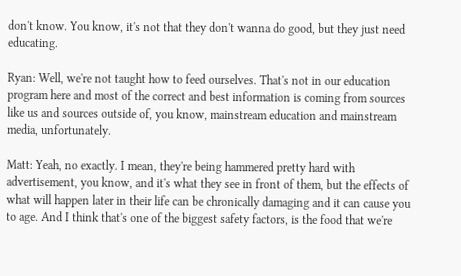don't know. You know, it's not that they don't wanna do good, but they just need educating.

Ryan: Well, we're not taught how to feed ourselves. That's not in our education program here and most of the correct and best information is coming from sources like us and sources outside of, you know, mainstream education and mainstream media, unfortunately.

Matt: Yeah, no exactly. I mean, they're being hammered pretty hard with advertisement, you know, and it's what they see in front of them, but the effects of what will happen later in their life can be chronically damaging and it can cause you to age. And I think that's one of the biggest safety factors, is the food that we're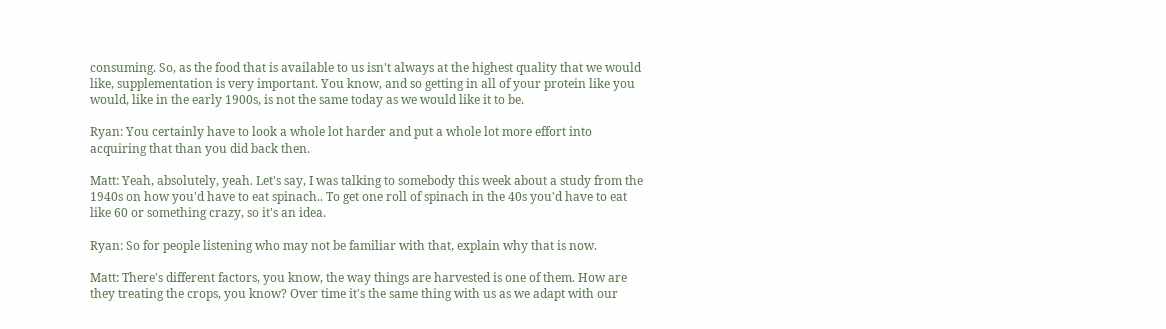consuming. So, as the food that is available to us isn't always at the highest quality that we would like, supplementation is very important. You know, and so getting in all of your protein like you would, like in the early 1900s, is not the same today as we would like it to be.

Ryan: You certainly have to look a whole lot harder and put a whole lot more effort into acquiring that than you did back then.

Matt: Yeah, absolutely, yeah. Let's say, I was talking to somebody this week about a study from the 1940s on how you'd have to eat spinach.. To get one roll of spinach in the 40s you'd have to eat like 60 or something crazy, so it's an idea.

Ryan: So for people listening who may not be familiar with that, explain why that is now.

Matt: There's different factors, you know, the way things are harvested is one of them. How are they treating the crops, you know? Over time it's the same thing with us as we adapt with our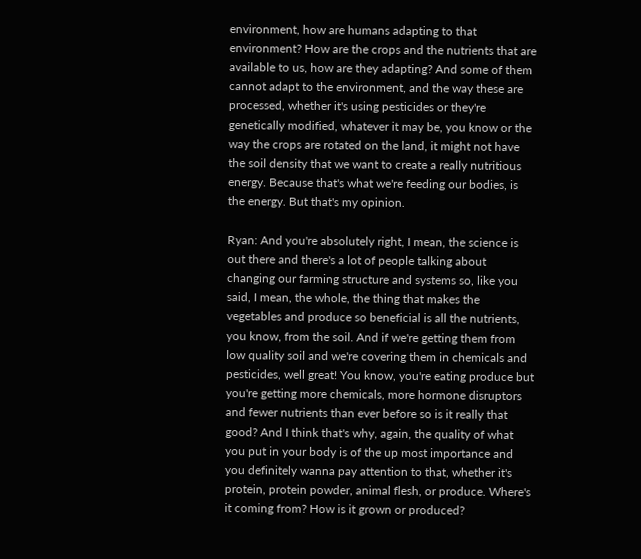environment, how are humans adapting to that environment? How are the crops and the nutrients that are available to us, how are they adapting? And some of them cannot adapt to the environment, and the way these are processed, whether it's using pesticides or they're genetically modified, whatever it may be, you know or the way the crops are rotated on the land, it might not have the soil density that we want to create a really nutritious energy. Because that's what we're feeding our bodies, is the energy. But that's my opinion.

Ryan: And you're absolutely right, I mean, the science is out there and there's a lot of people talking about changing our farming structure and systems so, like you said, I mean, the whole, the thing that makes the vegetables and produce so beneficial is all the nutrients, you know, from the soil. And if we're getting them from low quality soil and we're covering them in chemicals and pesticides, well great! You know, you're eating produce but you're getting more chemicals, more hormone disruptors and fewer nutrients than ever before so is it really that good? And I think that's why, again, the quality of what you put in your body is of the up most importance and you definitely wanna pay attention to that, whether it's protein, protein powder, animal flesh, or produce. Where's it coming from? How is it grown or produced?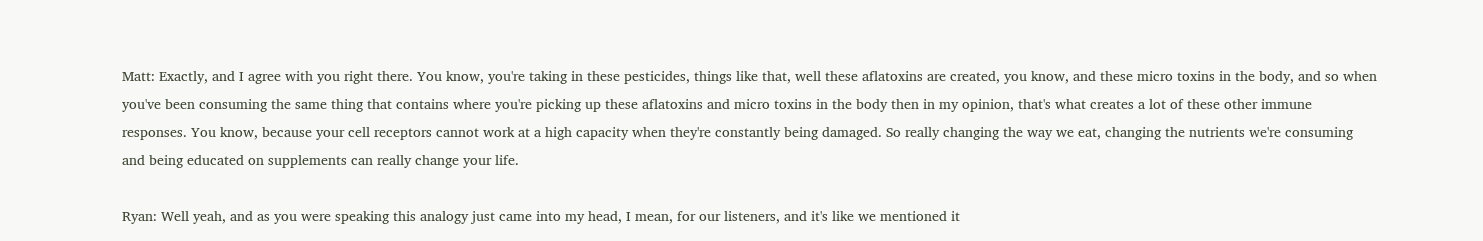Matt: Exactly, and I agree with you right there. You know, you're taking in these pesticides, things like that, well these aflatoxins are created, you know, and these micro toxins in the body, and so when you've been consuming the same thing that contains where you're picking up these aflatoxins and micro toxins in the body then in my opinion, that's what creates a lot of these other immune responses. You know, because your cell receptors cannot work at a high capacity when they're constantly being damaged. So really changing the way we eat, changing the nutrients we're consuming and being educated on supplements can really change your life.

Ryan: Well yeah, and as you were speaking this analogy just came into my head, I mean, for our listeners, and it's like we mentioned it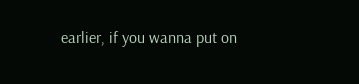earlier, if you wanna put on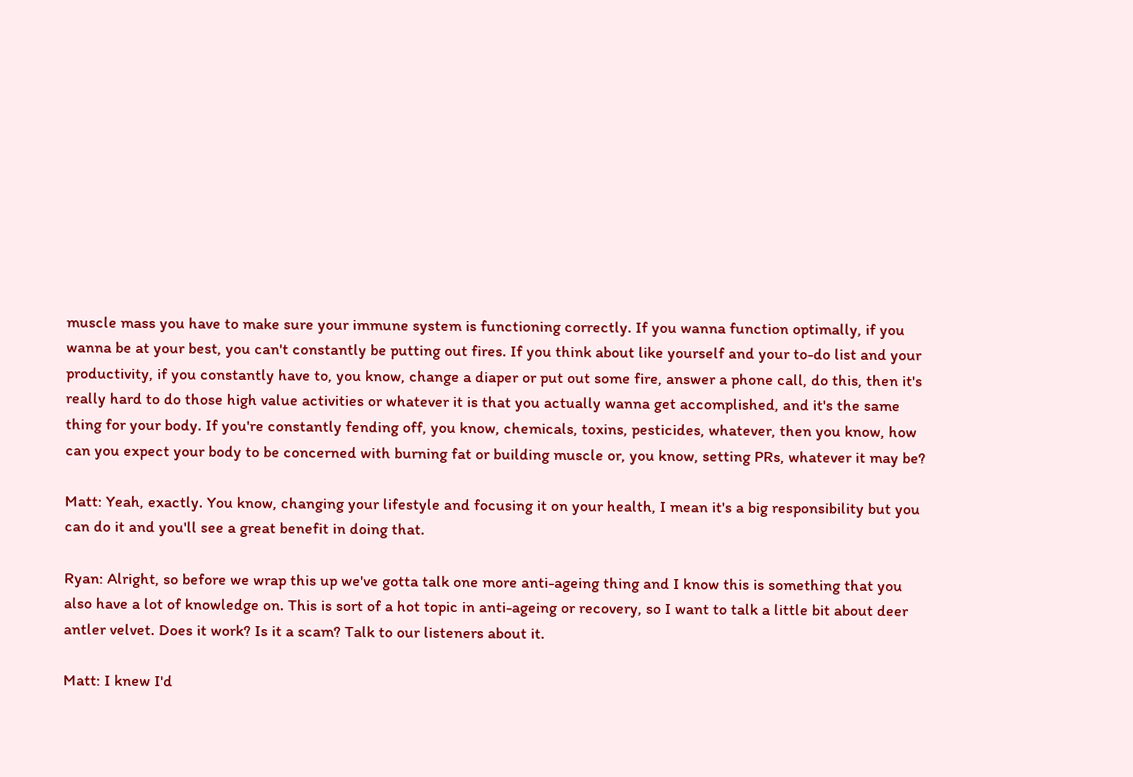muscle mass you have to make sure your immune system is functioning correctly. If you wanna function optimally, if you wanna be at your best, you can't constantly be putting out fires. If you think about like yourself and your to-do list and your productivity, if you constantly have to, you know, change a diaper or put out some fire, answer a phone call, do this, then it's really hard to do those high value activities or whatever it is that you actually wanna get accomplished, and it's the same thing for your body. If you're constantly fending off, you know, chemicals, toxins, pesticides, whatever, then you know, how can you expect your body to be concerned with burning fat or building muscle or, you know, setting PRs, whatever it may be?

Matt: Yeah, exactly. You know, changing your lifestyle and focusing it on your health, I mean it's a big responsibility but you can do it and you'll see a great benefit in doing that.

Ryan: Alright, so before we wrap this up we've gotta talk one more anti-ageing thing and I know this is something that you also have a lot of knowledge on. This is sort of a hot topic in anti-ageing or recovery, so I want to talk a little bit about deer antler velvet. Does it work? Is it a scam? Talk to our listeners about it.

Matt: I knew I'd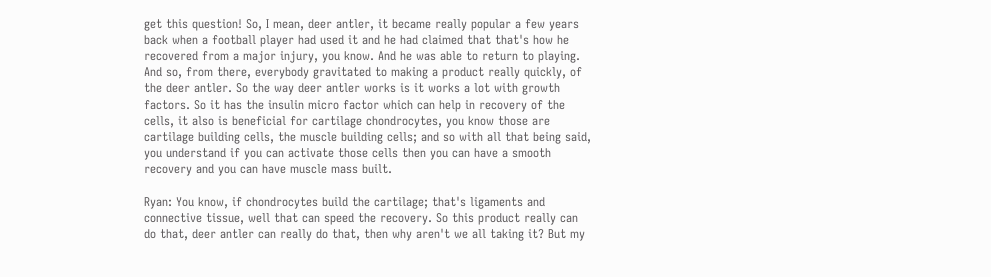get this question! So, I mean, deer antler, it became really popular a few years back when a football player had used it and he had claimed that that's how he recovered from a major injury, you know. And he was able to return to playing. And so, from there, everybody gravitated to making a product really quickly, of the deer antler. So the way deer antler works is it works a lot with growth factors. So it has the insulin micro factor which can help in recovery of the cells, it also is beneficial for cartilage chondrocytes, you know those are cartilage building cells, the muscle building cells; and so with all that being said, you understand if you can activate those cells then you can have a smooth recovery and you can have muscle mass built.

Ryan: You know, if chondrocytes build the cartilage; that's ligaments and connective tissue, well that can speed the recovery. So this product really can do that, deer antler can really do that, then why aren't we all taking it? But my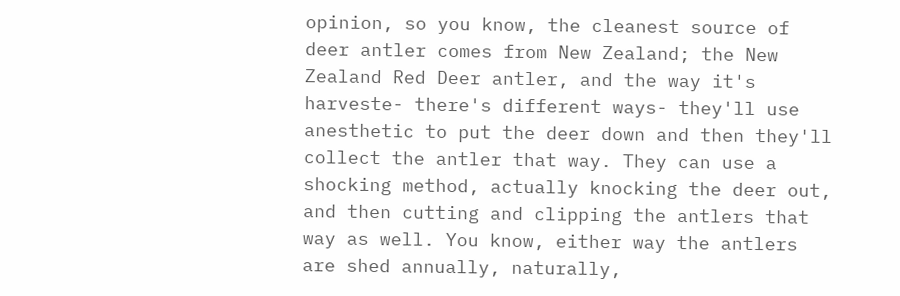opinion, so you know, the cleanest source of deer antler comes from New Zealand; the New Zealand Red Deer antler, and the way it's harveste- there's different ways- they'll use anesthetic to put the deer down and then they'll collect the antler that way. They can use a shocking method, actually knocking the deer out, and then cutting and clipping the antlers that way as well. You know, either way the antlers are shed annually, naturally,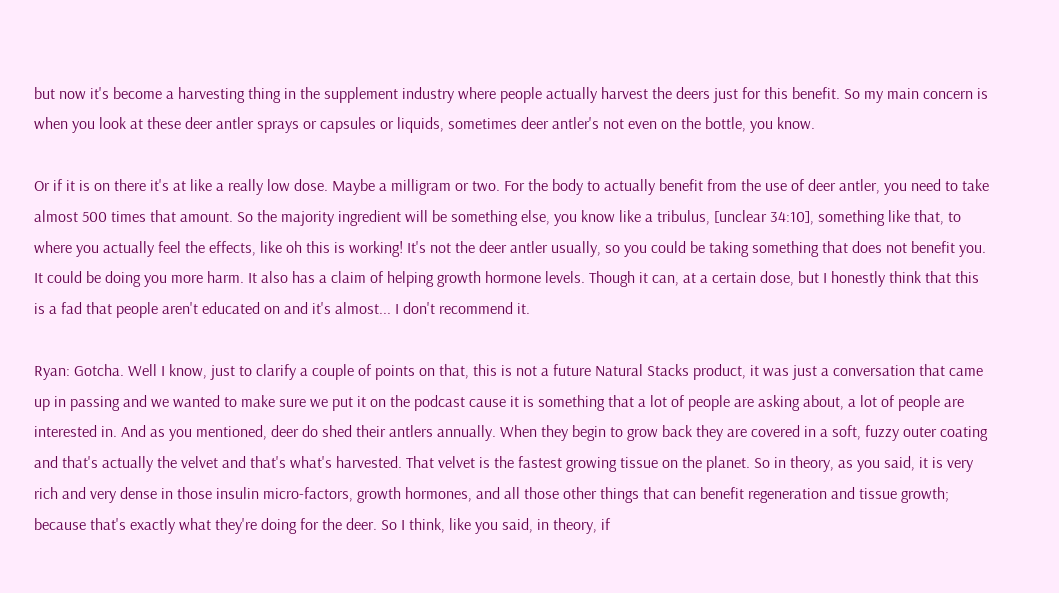but now it's become a harvesting thing in the supplement industry where people actually harvest the deers just for this benefit. So my main concern is when you look at these deer antler sprays or capsules or liquids, sometimes deer antler's not even on the bottle, you know.

Or if it is on there it's at like a really low dose. Maybe a milligram or two. For the body to actually benefit from the use of deer antler, you need to take almost 500 times that amount. So the majority ingredient will be something else, you know like a tribulus, [unclear 34:10], something like that, to where you actually feel the effects, like oh this is working! It's not the deer antler usually, so you could be taking something that does not benefit you. It could be doing you more harm. It also has a claim of helping growth hormone levels. Though it can, at a certain dose, but I honestly think that this is a fad that people aren't educated on and it's almost... I don't recommend it.

Ryan: Gotcha. Well I know, just to clarify a couple of points on that, this is not a future Natural Stacks product, it was just a conversation that came up in passing and we wanted to make sure we put it on the podcast cause it is something that a lot of people are asking about, a lot of people are interested in. And as you mentioned, deer do shed their antlers annually. When they begin to grow back they are covered in a soft, fuzzy outer coating and that's actually the velvet and that's what's harvested. That velvet is the fastest growing tissue on the planet. So in theory, as you said, it is very rich and very dense in those insulin micro-factors, growth hormones, and all those other things that can benefit regeneration and tissue growth; because that's exactly what they're doing for the deer. So I think, like you said, in theory, if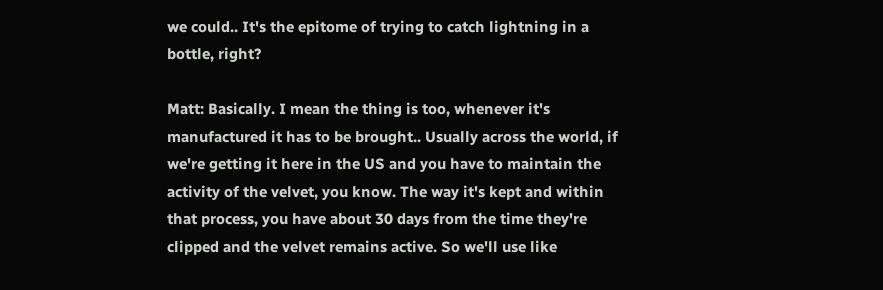we could.. It's the epitome of trying to catch lightning in a bottle, right?

Matt: Basically. I mean the thing is too, whenever it's manufactured it has to be brought.. Usually across the world, if we're getting it here in the US and you have to maintain the activity of the velvet, you know. The way it's kept and within that process, you have about 30 days from the time they're clipped and the velvet remains active. So we'll use like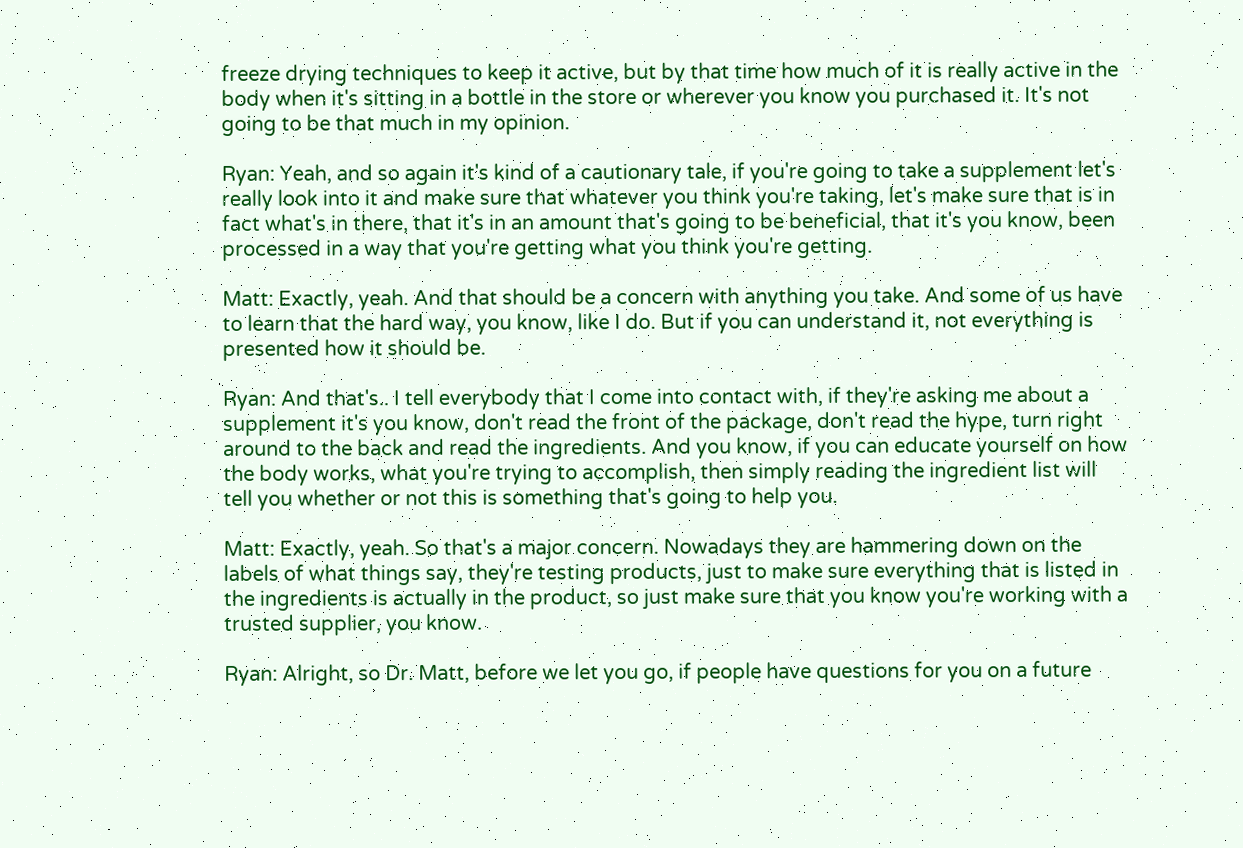freeze drying techniques to keep it active, but by that time how much of it is really active in the body when it's sitting in a bottle in the store or wherever you know you purchased it. It's not going to be that much in my opinion.

Ryan: Yeah, and so again it's kind of a cautionary tale, if you're going to take a supplement let's really look into it and make sure that whatever you think you're taking, let's make sure that is in fact what's in there, that it's in an amount that's going to be beneficial, that it's you know, been processed in a way that you're getting what you think you're getting.

Matt: Exactly, yeah. And that should be a concern with anything you take. And some of us have to learn that the hard way, you know, like I do. But if you can understand it, not everything is presented how it should be.

Ryan: And that's.. I tell everybody that I come into contact with, if they're asking me about a supplement it's you know, don't read the front of the package, don't read the hype, turn right around to the back and read the ingredients. And you know, if you can educate yourself on how the body works, what you're trying to accomplish, then simply reading the ingredient list will tell you whether or not this is something that's going to help you.

Matt: Exactly, yeah. So that's a major concern. Nowadays they are hammering down on the labels of what things say, they're testing products, just to make sure everything that is listed in the ingredients is actually in the product, so just make sure that you know you're working with a trusted supplier, you know.

Ryan: Alright, so Dr. Matt, before we let you go, if people have questions for you on a future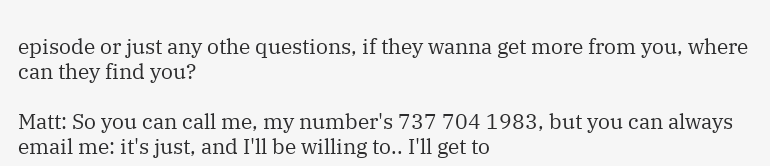episode or just any othe questions, if they wanna get more from you, where can they find you?

Matt: So you can call me, my number's 737 704 1983, but you can always email me: it's just, and I'll be willing to.. I'll get to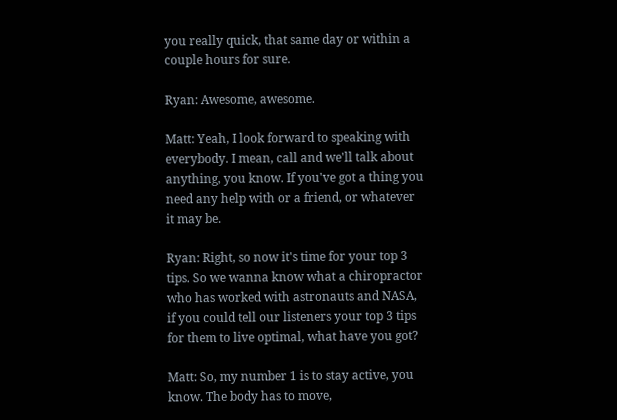you really quick, that same day or within a couple hours for sure.

Ryan: Awesome, awesome.

Matt: Yeah, I look forward to speaking with everybody. I mean, call and we'll talk about anything, you know. If you've got a thing you need any help with or a friend, or whatever it may be.

Ryan: Right, so now it's time for your top 3 tips. So we wanna know what a chiropractor who has worked with astronauts and NASA, if you could tell our listeners your top 3 tips for them to live optimal, what have you got?

Matt: So, my number 1 is to stay active, you know. The body has to move,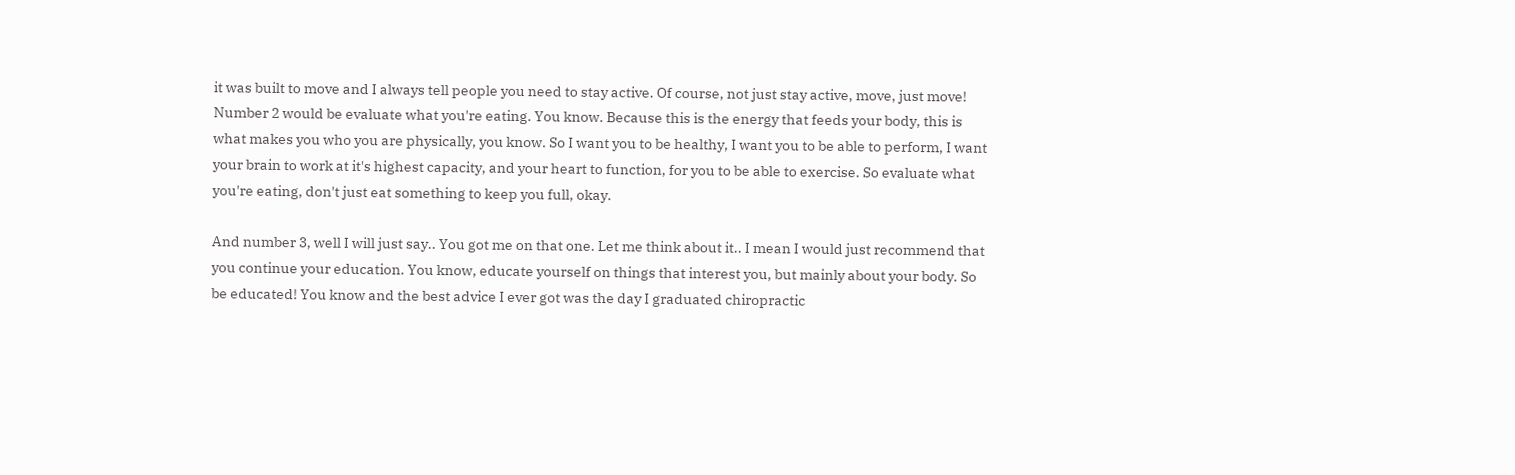it was built to move and I always tell people you need to stay active. Of course, not just stay active, move, just move! Number 2 would be evaluate what you're eating. You know. Because this is the energy that feeds your body, this is what makes you who you are physically, you know. So I want you to be healthy, I want you to be able to perform, I want your brain to work at it's highest capacity, and your heart to function, for you to be able to exercise. So evaluate what you're eating, don't just eat something to keep you full, okay.

And number 3, well I will just say.. You got me on that one. Let me think about it.. I mean I would just recommend that you continue your education. You know, educate yourself on things that interest you, but mainly about your body. So be educated! You know and the best advice I ever got was the day I graduated chiropractic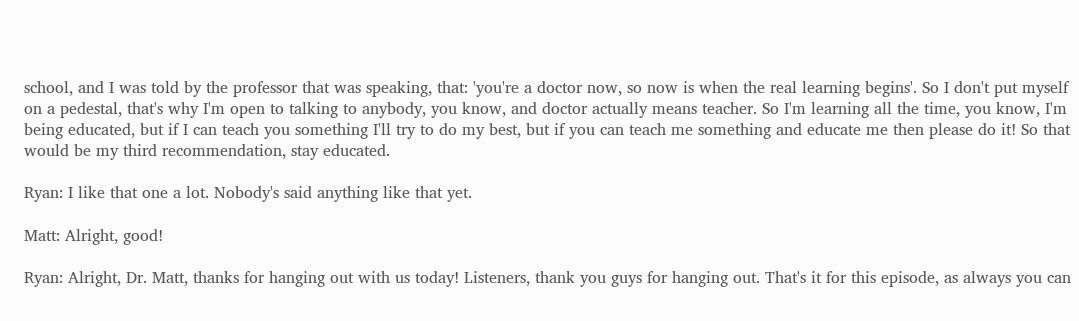school, and I was told by the professor that was speaking, that: 'you're a doctor now, so now is when the real learning begins'. So I don't put myself on a pedestal, that's why I'm open to talking to anybody, you know, and doctor actually means teacher. So I'm learning all the time, you know, I'm being educated, but if I can teach you something I'll try to do my best, but if you can teach me something and educate me then please do it! So that would be my third recommendation, stay educated.

Ryan: I like that one a lot. Nobody's said anything like that yet.

Matt: Alright, good!

Ryan: Alright, Dr. Matt, thanks for hanging out with us today! Listeners, thank you guys for hanging out. That's it for this episode, as always you can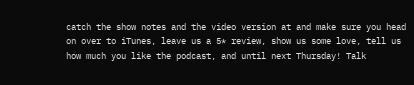catch the show notes and the video version at and make sure you head on over to iTunes, leave us a 5* review, show us some love, tell us how much you like the podcast, and until next Thursday! Talk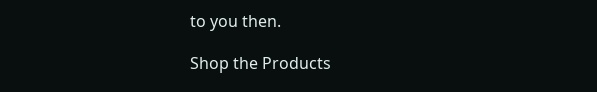to you then.

Shop the Products